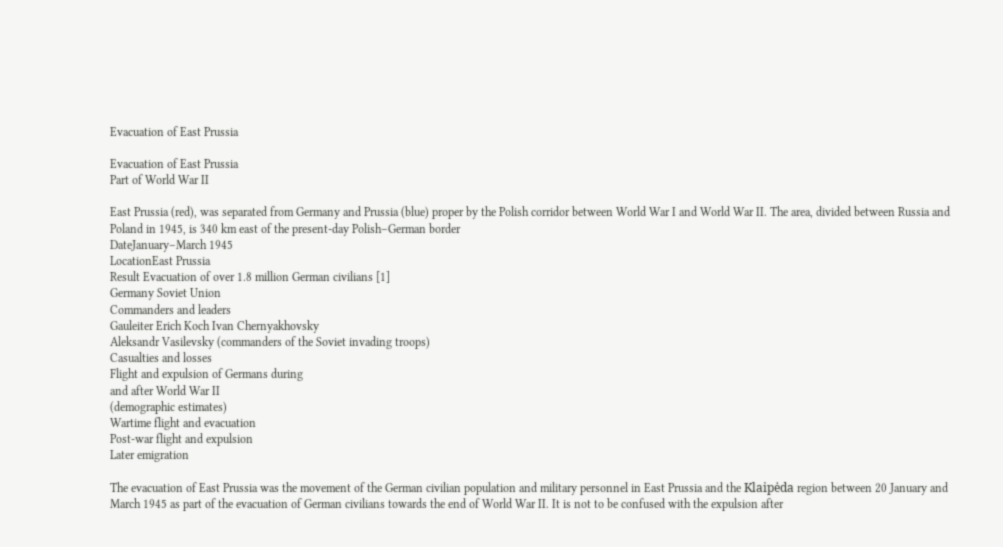Evacuation of East Prussia

Evacuation of East Prussia
Part of World War II

East Prussia (red), was separated from Germany and Prussia (blue) proper by the Polish corridor between World War I and World War II. The area, divided between Russia and Poland in 1945, is 340 km east of the present-day Polish–German border
DateJanuary–March 1945
LocationEast Prussia
Result Evacuation of over 1.8 million German civilians [1]
Germany Soviet Union
Commanders and leaders
Gauleiter Erich Koch Ivan Chernyakhovsky
Aleksandr Vasilevsky (commanders of the Soviet invading troops)
Casualties and losses
Flight and expulsion of Germans during
and after World War II
(demographic estimates)
Wartime flight and evacuation
Post-war flight and expulsion
Later emigration

The evacuation of East Prussia was the movement of the German civilian population and military personnel in East Prussia and the Klaipėda region between 20 January and March 1945 as part of the evacuation of German civilians towards the end of World War II. It is not to be confused with the expulsion after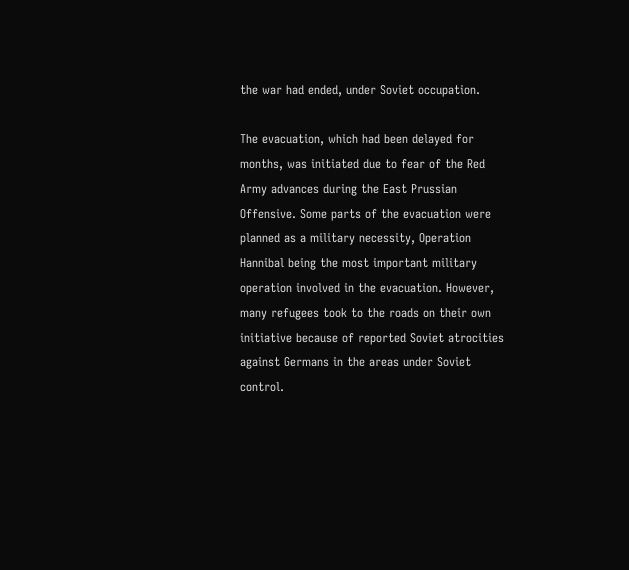the war had ended, under Soviet occupation.

The evacuation, which had been delayed for months, was initiated due to fear of the Red Army advances during the East Prussian Offensive. Some parts of the evacuation were planned as a military necessity, Operation Hannibal being the most important military operation involved in the evacuation. However, many refugees took to the roads on their own initiative because of reported Soviet atrocities against Germans in the areas under Soviet control.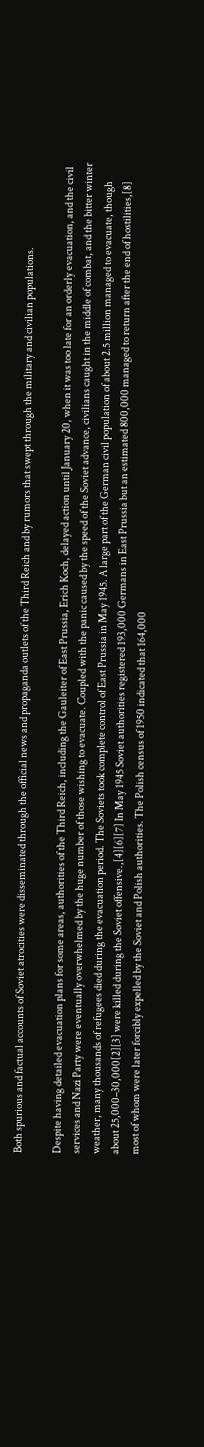Both spurious and factual accounts of Soviet atrocities were disseminated through the official news and propaganda outlets of the Third Reich and by rumors that swept through the military and civilian populations.

Despite having detailed evacuation plans for some areas, authorities of the Third Reich, including the Gauleiter of East Prussia, Erich Koch, delayed action until January 20, when it was too late for an orderly evacuation, and the civil services and Nazi Party were eventually overwhelmed by the huge number of those wishing to evacuate. Coupled with the panic caused by the speed of the Soviet advance, civilians caught in the middle of combat, and the bitter winter weather, many thousands of refugees died during the evacuation period. The Soviets took complete control of East Prussia in May 1945. A large part of the German civil population of about 2.5 million managed to evacuate, though about 25,000–30,000[2][3] were killed during the Soviet offensive.,[4][6][7] In May 1945 Soviet authorities registered 193,000 Germans in East Prussia but an estimated 800,000 managed to return after the end of hostilities,[8] most of whom were later forcibly expelled by the Soviet and Polish authorities. The Polish census of 1950 indicated that 164,000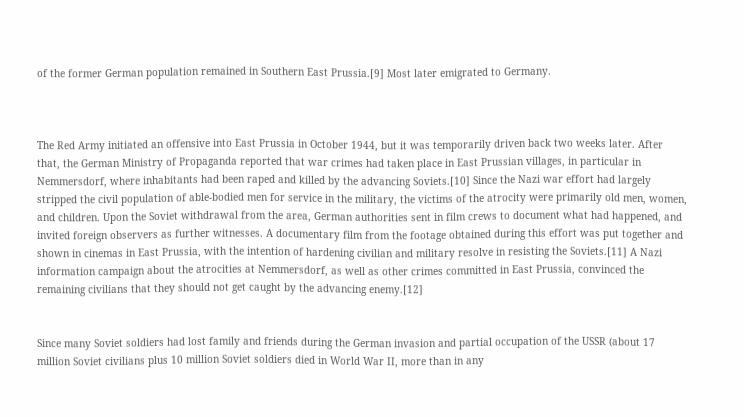of the former German population remained in Southern East Prussia.[9] Most later emigrated to Germany.



The Red Army initiated an offensive into East Prussia in October 1944, but it was temporarily driven back two weeks later. After that, the German Ministry of Propaganda reported that war crimes had taken place in East Prussian villages, in particular in Nemmersdorf, where inhabitants had been raped and killed by the advancing Soviets.[10] Since the Nazi war effort had largely stripped the civil population of able-bodied men for service in the military, the victims of the atrocity were primarily old men, women, and children. Upon the Soviet withdrawal from the area, German authorities sent in film crews to document what had happened, and invited foreign observers as further witnesses. A documentary film from the footage obtained during this effort was put together and shown in cinemas in East Prussia, with the intention of hardening civilian and military resolve in resisting the Soviets.[11] A Nazi information campaign about the atrocities at Nemmersdorf, as well as other crimes committed in East Prussia, convinced the remaining civilians that they should not get caught by the advancing enemy.[12]


Since many Soviet soldiers had lost family and friends during the German invasion and partial occupation of the USSR (about 17 million Soviet civilians plus 10 million Soviet soldiers died in World War II, more than in any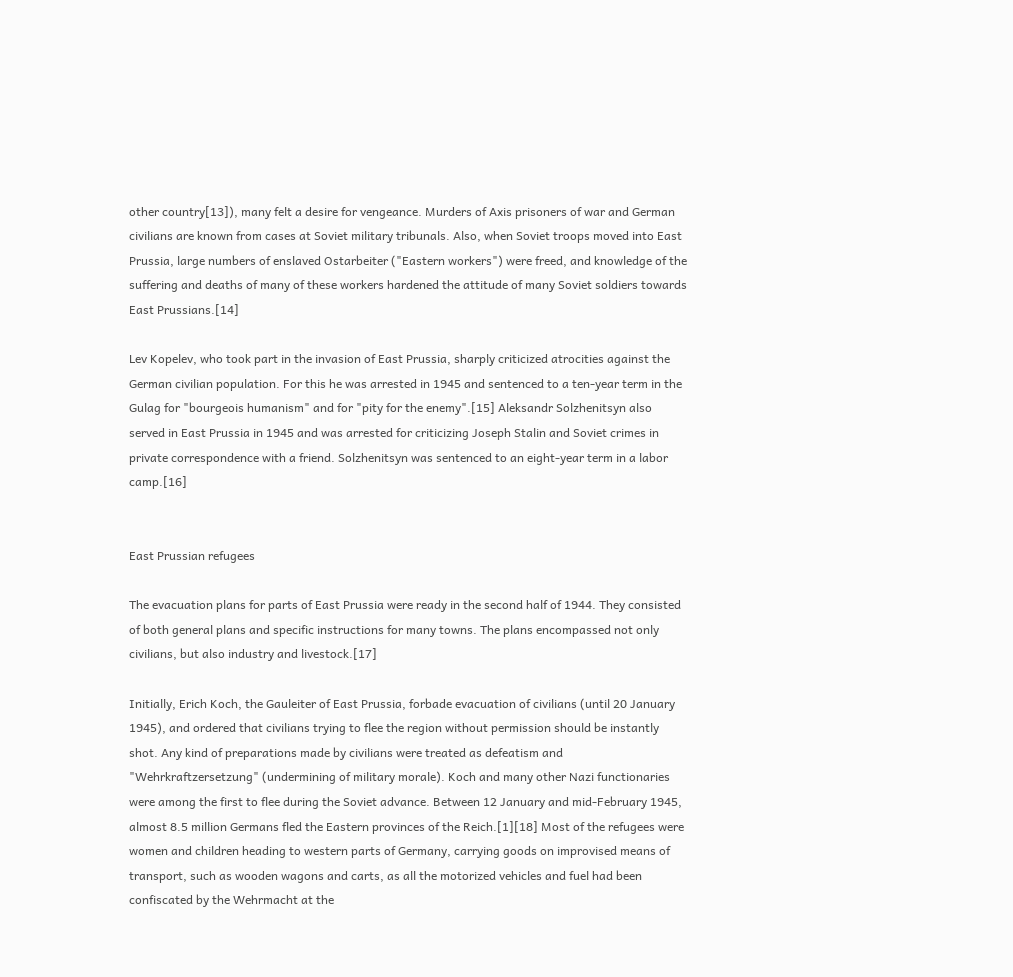other country[13]), many felt a desire for vengeance. Murders of Axis prisoners of war and German civilians are known from cases at Soviet military tribunals. Also, when Soviet troops moved into East Prussia, large numbers of enslaved Ostarbeiter ("Eastern workers") were freed, and knowledge of the suffering and deaths of many of these workers hardened the attitude of many Soviet soldiers towards East Prussians.[14]

Lev Kopelev, who took part in the invasion of East Prussia, sharply criticized atrocities against the German civilian population. For this he was arrested in 1945 and sentenced to a ten-year term in the Gulag for "bourgeois humanism" and for "pity for the enemy".[15] Aleksandr Solzhenitsyn also served in East Prussia in 1945 and was arrested for criticizing Joseph Stalin and Soviet crimes in private correspondence with a friend. Solzhenitsyn was sentenced to an eight-year term in a labor camp.[16]


East Prussian refugees

The evacuation plans for parts of East Prussia were ready in the second half of 1944. They consisted of both general plans and specific instructions for many towns. The plans encompassed not only civilians, but also industry and livestock.[17]

Initially, Erich Koch, the Gauleiter of East Prussia, forbade evacuation of civilians (until 20 January 1945), and ordered that civilians trying to flee the region without permission should be instantly shot. Any kind of preparations made by civilians were treated as defeatism and "Wehrkraftzersetzung" (undermining of military morale). Koch and many other Nazi functionaries were among the first to flee during the Soviet advance. Between 12 January and mid-February 1945, almost 8.5 million Germans fled the Eastern provinces of the Reich.[1][18] Most of the refugees were women and children heading to western parts of Germany, carrying goods on improvised means of transport, such as wooden wagons and carts, as all the motorized vehicles and fuel had been confiscated by the Wehrmacht at the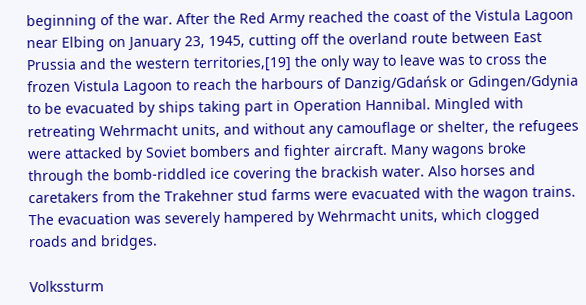beginning of the war. After the Red Army reached the coast of the Vistula Lagoon near Elbing on January 23, 1945, cutting off the overland route between East Prussia and the western territories,[19] the only way to leave was to cross the frozen Vistula Lagoon to reach the harbours of Danzig/Gdańsk or Gdingen/Gdynia to be evacuated by ships taking part in Operation Hannibal. Mingled with retreating Wehrmacht units, and without any camouflage or shelter, the refugees were attacked by Soviet bombers and fighter aircraft. Many wagons broke through the bomb-riddled ice covering the brackish water. Also horses and caretakers from the Trakehner stud farms were evacuated with the wagon trains. The evacuation was severely hampered by Wehrmacht units, which clogged roads and bridges.

Volkssturm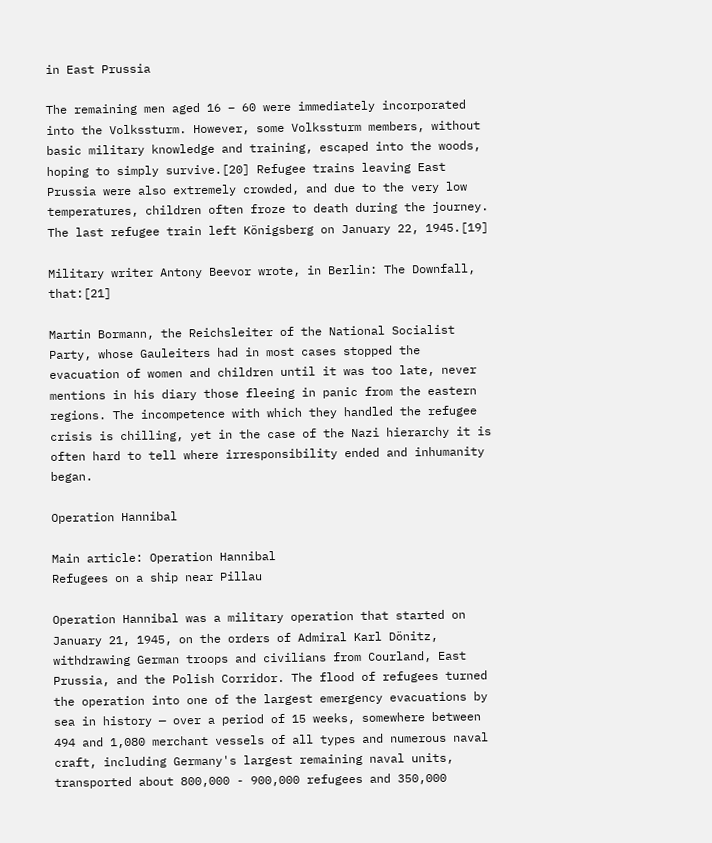in East Prussia

The remaining men aged 16 – 60 were immediately incorporated into the Volkssturm. However, some Volkssturm members, without basic military knowledge and training, escaped into the woods, hoping to simply survive.[20] Refugee trains leaving East Prussia were also extremely crowded, and due to the very low temperatures, children often froze to death during the journey. The last refugee train left Königsberg on January 22, 1945.[19]

Military writer Antony Beevor wrote, in Berlin: The Downfall, that:[21]

Martin Bormann, the Reichsleiter of the National Socialist Party, whose Gauleiters had in most cases stopped the evacuation of women and children until it was too late, never mentions in his diary those fleeing in panic from the eastern regions. The incompetence with which they handled the refugee crisis is chilling, yet in the case of the Nazi hierarchy it is often hard to tell where irresponsibility ended and inhumanity began.

Operation Hannibal

Main article: Operation Hannibal
Refugees on a ship near Pillau

Operation Hannibal was a military operation that started on January 21, 1945, on the orders of Admiral Karl Dönitz, withdrawing German troops and civilians from Courland, East Prussia, and the Polish Corridor. The flood of refugees turned the operation into one of the largest emergency evacuations by sea in history — over a period of 15 weeks, somewhere between 494 and 1,080 merchant vessels of all types and numerous naval craft, including Germany's largest remaining naval units, transported about 800,000 - 900,000 refugees and 350,000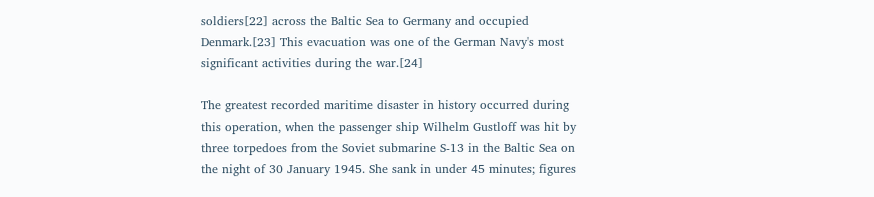soldiers[22] across the Baltic Sea to Germany and occupied Denmark.[23] This evacuation was one of the German Navy's most significant activities during the war.[24]

The greatest recorded maritime disaster in history occurred during this operation, when the passenger ship Wilhelm Gustloff was hit by three torpedoes from the Soviet submarine S-13 in the Baltic Sea on the night of 30 January 1945. She sank in under 45 minutes; figures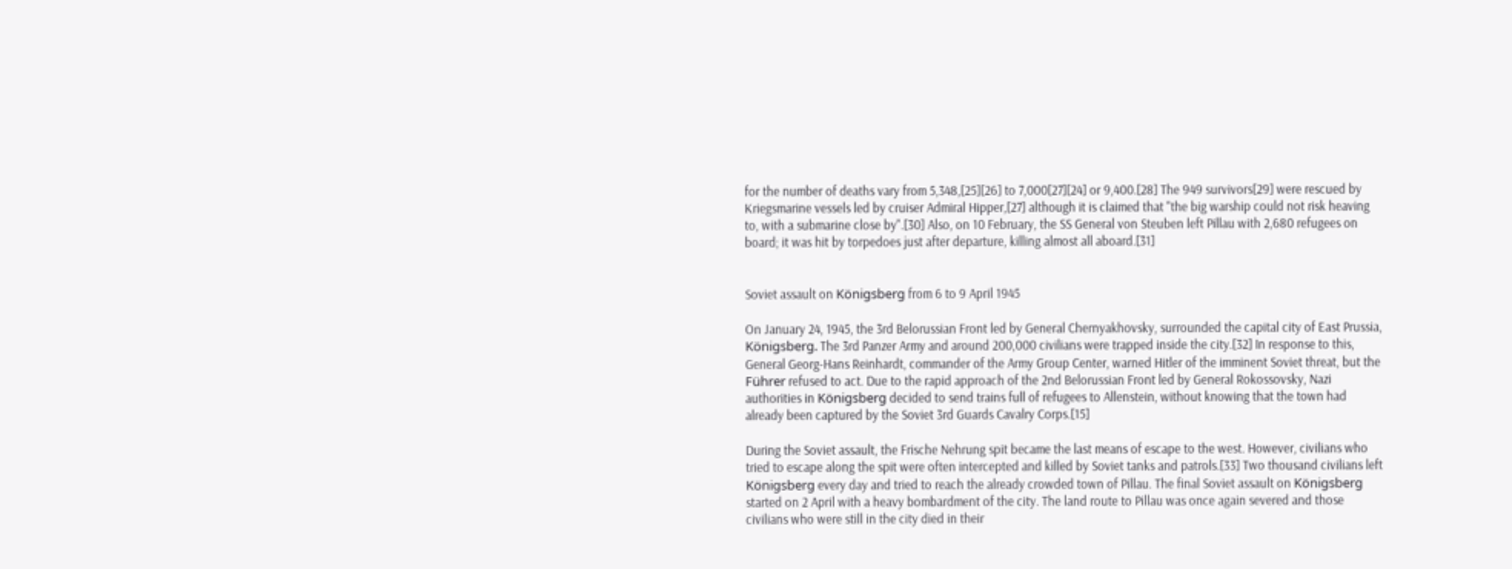for the number of deaths vary from 5,348,[25][26] to 7,000[27][24] or 9,400.[28] The 949 survivors[29] were rescued by Kriegsmarine vessels led by cruiser Admiral Hipper,[27] although it is claimed that "the big warship could not risk heaving to, with a submarine close by".[30] Also, on 10 February, the SS General von Steuben left Pillau with 2,680 refugees on board; it was hit by torpedoes just after departure, killing almost all aboard.[31]


Soviet assault on Königsberg from 6 to 9 April 1945

On January 24, 1945, the 3rd Belorussian Front led by General Chernyakhovsky, surrounded the capital city of East Prussia, Königsberg. The 3rd Panzer Army and around 200,000 civilians were trapped inside the city.[32] In response to this, General Georg-Hans Reinhardt, commander of the Army Group Center, warned Hitler of the imminent Soviet threat, but the Führer refused to act. Due to the rapid approach of the 2nd Belorussian Front led by General Rokossovsky, Nazi authorities in Königsberg decided to send trains full of refugees to Allenstein, without knowing that the town had already been captured by the Soviet 3rd Guards Cavalry Corps.[15]

During the Soviet assault, the Frische Nehrung spit became the last means of escape to the west. However, civilians who tried to escape along the spit were often intercepted and killed by Soviet tanks and patrols.[33] Two thousand civilians left Königsberg every day and tried to reach the already crowded town of Pillau. The final Soviet assault on Königsberg started on 2 April with a heavy bombardment of the city. The land route to Pillau was once again severed and those civilians who were still in the city died in their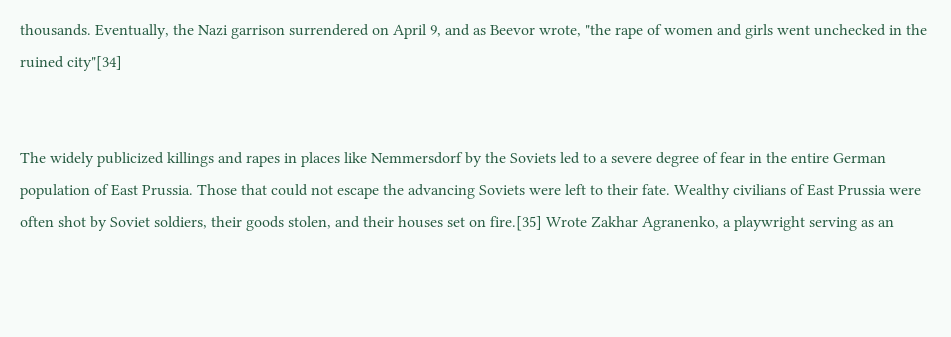thousands. Eventually, the Nazi garrison surrendered on April 9, and as Beevor wrote, "the rape of women and girls went unchecked in the ruined city"[34]


The widely publicized killings and rapes in places like Nemmersdorf by the Soviets led to a severe degree of fear in the entire German population of East Prussia. Those that could not escape the advancing Soviets were left to their fate. Wealthy civilians of East Prussia were often shot by Soviet soldiers, their goods stolen, and their houses set on fire.[35] Wrote Zakhar Agranenko, a playwright serving as an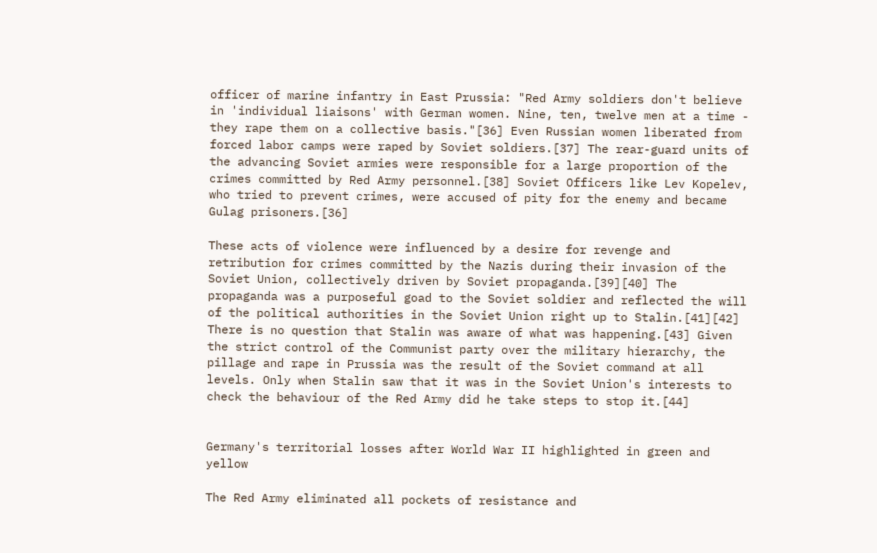officer of marine infantry in East Prussia: "Red Army soldiers don't believe in 'individual liaisons' with German women. Nine, ten, twelve men at a time - they rape them on a collective basis."[36] Even Russian women liberated from forced labor camps were raped by Soviet soldiers.[37] The rear-guard units of the advancing Soviet armies were responsible for a large proportion of the crimes committed by Red Army personnel.[38] Soviet Officers like Lev Kopelev, who tried to prevent crimes, were accused of pity for the enemy and became Gulag prisoners.[36]

These acts of violence were influenced by a desire for revenge and retribution for crimes committed by the Nazis during their invasion of the Soviet Union, collectively driven by Soviet propaganda.[39][40] The propaganda was a purposeful goad to the Soviet soldier and reflected the will of the political authorities in the Soviet Union right up to Stalin.[41][42] There is no question that Stalin was aware of what was happening.[43] Given the strict control of the Communist party over the military hierarchy, the pillage and rape in Prussia was the result of the Soviet command at all levels. Only when Stalin saw that it was in the Soviet Union's interests to check the behaviour of the Red Army did he take steps to stop it.[44]


Germany's territorial losses after World War II highlighted in green and yellow

The Red Army eliminated all pockets of resistance and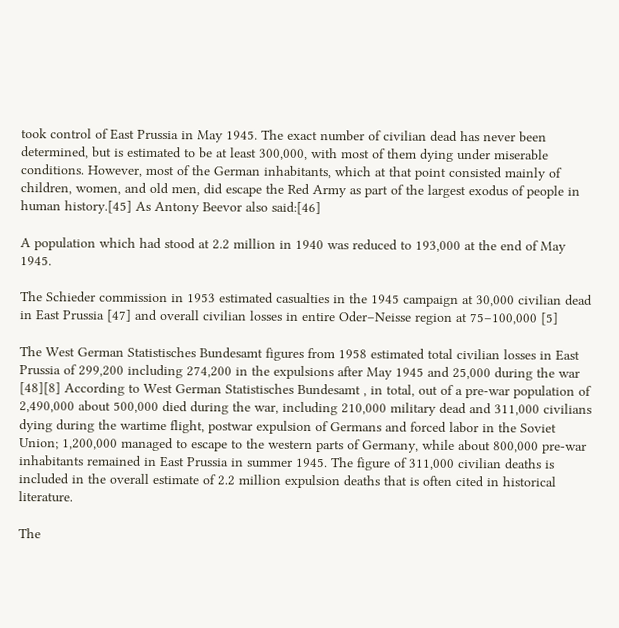took control of East Prussia in May 1945. The exact number of civilian dead has never been determined, but is estimated to be at least 300,000, with most of them dying under miserable conditions. However, most of the German inhabitants, which at that point consisted mainly of children, women, and old men, did escape the Red Army as part of the largest exodus of people in human history.[45] As Antony Beevor also said:[46]

A population which had stood at 2.2 million in 1940 was reduced to 193,000 at the end of May 1945.

The Schieder commission in 1953 estimated casualties in the 1945 campaign at 30,000 civilian dead in East Prussia [47] and overall civilian losses in entire Oder–Neisse region at 75–100,000 [5]

The West German Statistisches Bundesamt figures from 1958 estimated total civilian losses in East Prussia of 299,200 including 274,200 in the expulsions after May 1945 and 25,000 during the war [48][8] According to West German Statistisches Bundesamt , in total, out of a pre-war population of 2,490,000 about 500,000 died during the war, including 210,000 military dead and 311,000 civilians dying during the wartime flight, postwar expulsion of Germans and forced labor in the Soviet Union; 1,200,000 managed to escape to the western parts of Germany, while about 800,000 pre-war inhabitants remained in East Prussia in summer 1945. The figure of 311,000 civilian deaths is included in the overall estimate of 2.2 million expulsion deaths that is often cited in historical literature.

The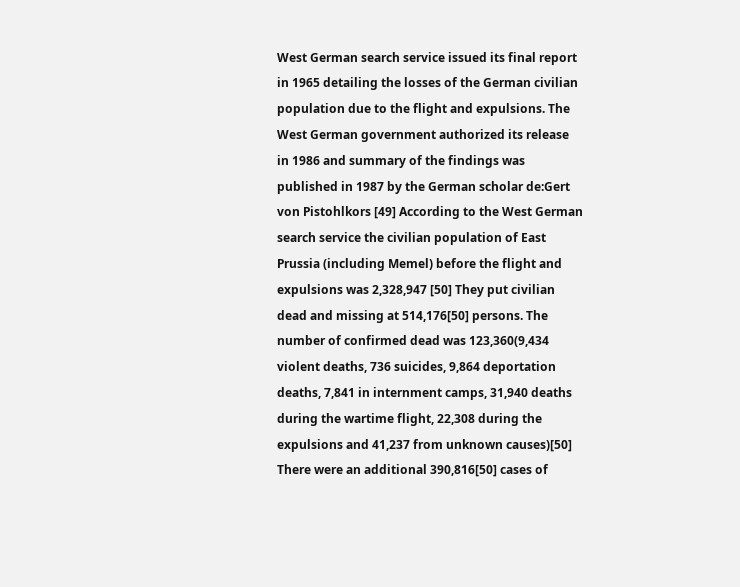West German search service issued its final report in 1965 detailing the losses of the German civilian population due to the flight and expulsions. The West German government authorized its release in 1986 and summary of the findings was published in 1987 by the German scholar de:Gert von Pistohlkors [49] According to the West German search service the civilian population of East Prussia (including Memel) before the flight and expulsions was 2,328,947 [50] They put civilian dead and missing at 514,176[50] persons. The number of confirmed dead was 123,360(9,434 violent deaths, 736 suicides, 9,864 deportation deaths, 7,841 in internment camps, 31,940 deaths during the wartime flight, 22,308 during the expulsions and 41,237 from unknown causes)[50] There were an additional 390,816[50] cases of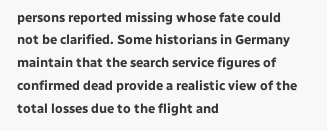persons reported missing whose fate could not be clarified. Some historians in Germany maintain that the search service figures of confirmed dead provide a realistic view of the total losses due to the flight and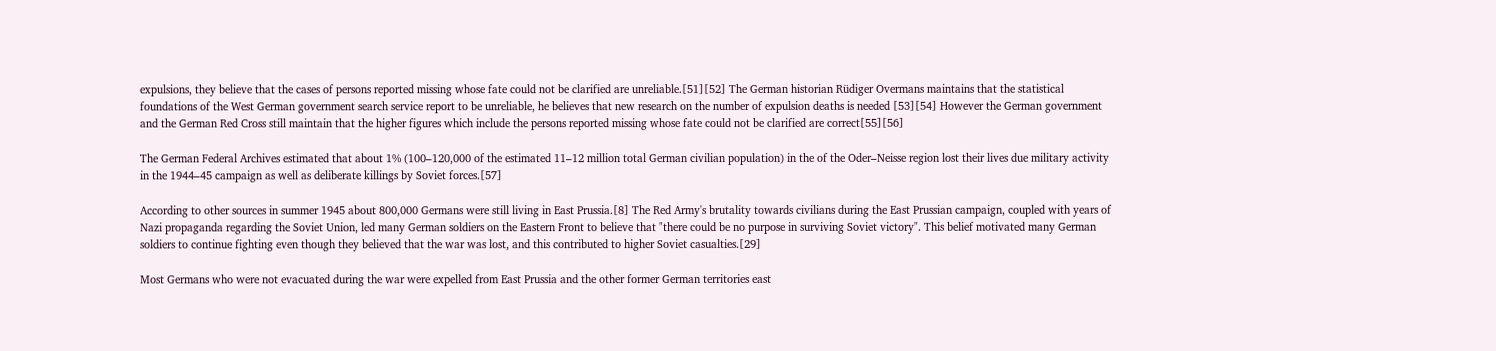expulsions, they believe that the cases of persons reported missing whose fate could not be clarified are unreliable.[51][52] The German historian Rüdiger Overmans maintains that the statistical foundations of the West German government search service report to be unreliable, he believes that new research on the number of expulsion deaths is needed [53][54] However the German government and the German Red Cross still maintain that the higher figures which include the persons reported missing whose fate could not be clarified are correct[55][56]

The German Federal Archives estimated that about 1% (100–120,000 of the estimated 11–12 million total German civilian population) in the of the Oder–Neisse region lost their lives due military activity in the 1944–45 campaign as well as deliberate killings by Soviet forces.[57]

According to other sources in summer 1945 about 800,000 Germans were still living in East Prussia.[8] The Red Army's brutality towards civilians during the East Prussian campaign, coupled with years of Nazi propaganda regarding the Soviet Union, led many German soldiers on the Eastern Front to believe that "there could be no purpose in surviving Soviet victory". This belief motivated many German soldiers to continue fighting even though they believed that the war was lost, and this contributed to higher Soviet casualties.[29]

Most Germans who were not evacuated during the war were expelled from East Prussia and the other former German territories east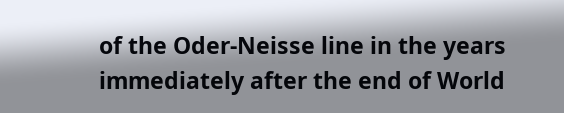of the Oder-Neisse line in the years immediately after the end of World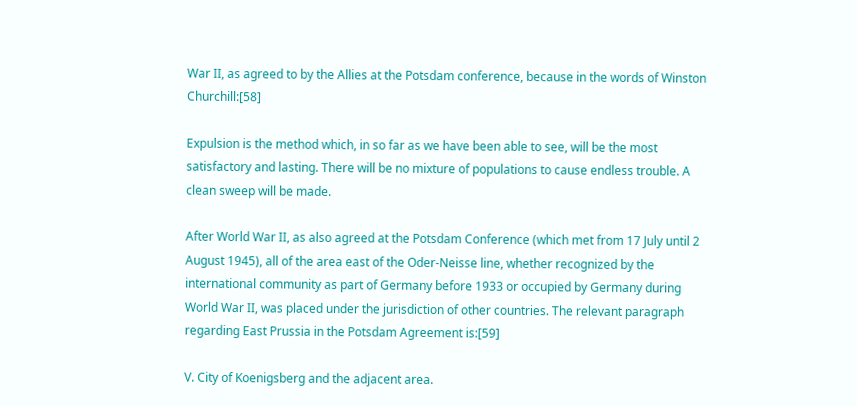War II, as agreed to by the Allies at the Potsdam conference, because in the words of Winston Churchill:[58]

Expulsion is the method which, in so far as we have been able to see, will be the most satisfactory and lasting. There will be no mixture of populations to cause endless trouble. A clean sweep will be made.

After World War II, as also agreed at the Potsdam Conference (which met from 17 July until 2 August 1945), all of the area east of the Oder-Neisse line, whether recognized by the international community as part of Germany before 1933 or occupied by Germany during World War II, was placed under the jurisdiction of other countries. The relevant paragraph regarding East Prussia in the Potsdam Agreement is:[59]

V. City of Koenigsberg and the adjacent area.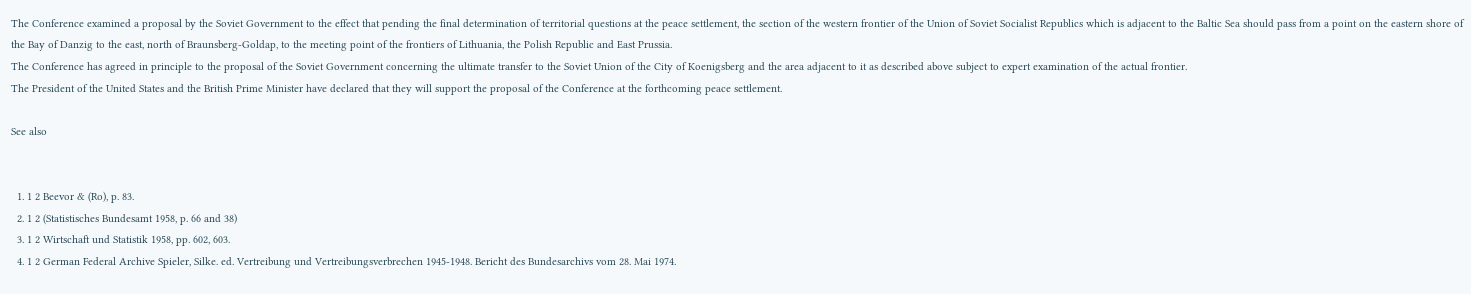The Conference examined a proposal by the Soviet Government to the effect that pending the final determination of territorial questions at the peace settlement, the section of the western frontier of the Union of Soviet Socialist Republics which is adjacent to the Baltic Sea should pass from a point on the eastern shore of the Bay of Danzig to the east, north of Braunsberg-Goldap, to the meeting point of the frontiers of Lithuania, the Polish Republic and East Prussia.
The Conference has agreed in principle to the proposal of the Soviet Government concerning the ultimate transfer to the Soviet Union of the City of Koenigsberg and the area adjacent to it as described above subject to expert examination of the actual frontier.
The President of the United States and the British Prime Minister have declared that they will support the proposal of the Conference at the forthcoming peace settlement.

See also


  1. 1 2 Beevor & (Ro), p. 83.
  2. 1 2 (Statistisches Bundesamt 1958, p. 66 and 38)
  3. 1 2 Wirtschaft und Statistik 1958, pp. 602, 603.
  4. 1 2 German Federal Archive Spieler, Silke. ed. Vertreibung und Vertreibungsverbrechen 1945-1948. Bericht des Bundesarchivs vom 28. Mai 1974.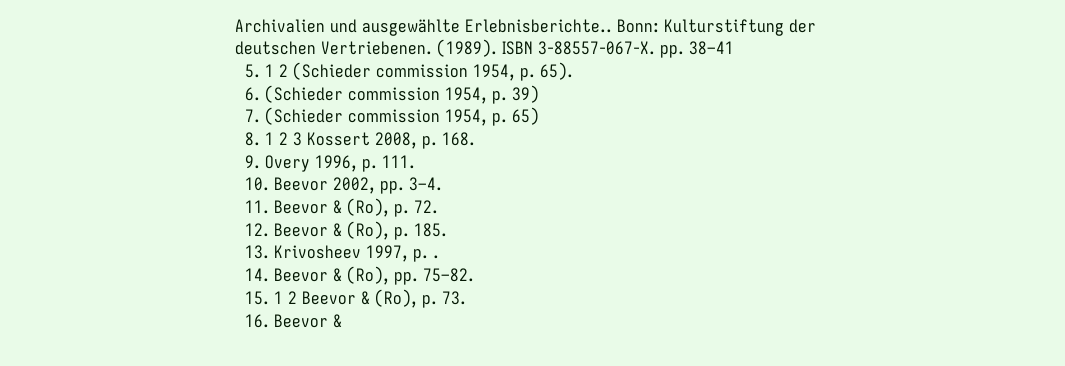Archivalien und ausgewählte Erlebnisberichte.. Bonn: Kulturstiftung der deutschen Vertriebenen. (1989). ISBN 3-88557-067-X. pp. 38–41
  5. 1 2 (Schieder commission 1954, p. 65).
  6. (Schieder commission 1954, p. 39)
  7. (Schieder commission 1954, p. 65)
  8. 1 2 3 Kossert 2008, p. 168.
  9. Overy 1996, p. 111.
  10. Beevor 2002, pp. 3–4.
  11. Beevor & (Ro), p. 72.
  12. Beevor & (Ro), p. 185.
  13. Krivosheev 1997, p. .
  14. Beevor & (Ro), pp. 75–82.
  15. 1 2 Beevor & (Ro), p. 73.
  16. Beevor &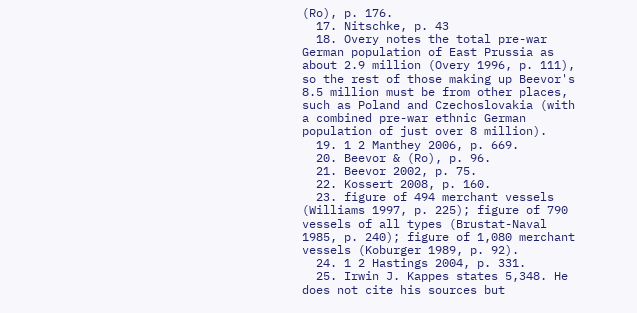(Ro), p. 176.
  17. Nitschke, p. 43
  18. Overy notes the total pre-war German population of East Prussia as about 2.9 million (Overy 1996, p. 111), so the rest of those making up Beevor's 8.5 million must be from other places, such as Poland and Czechoslovakia (with a combined pre-war ethnic German population of just over 8 million).
  19. 1 2 Manthey 2006, p. 669.
  20. Beevor & (Ro), p. 96.
  21. Beevor 2002, p. 75.
  22. Kossert 2008, p. 160.
  23. figure of 494 merchant vessels (Williams 1997, p. 225); figure of 790 vessels of all types (Brustat-Naval 1985, p. 240); figure of 1,080 merchant vessels (Koburger 1989, p. 92).
  24. 1 2 Hastings 2004, p. 331.
  25. Irwin J. Kappes states 5,348. He does not cite his sources but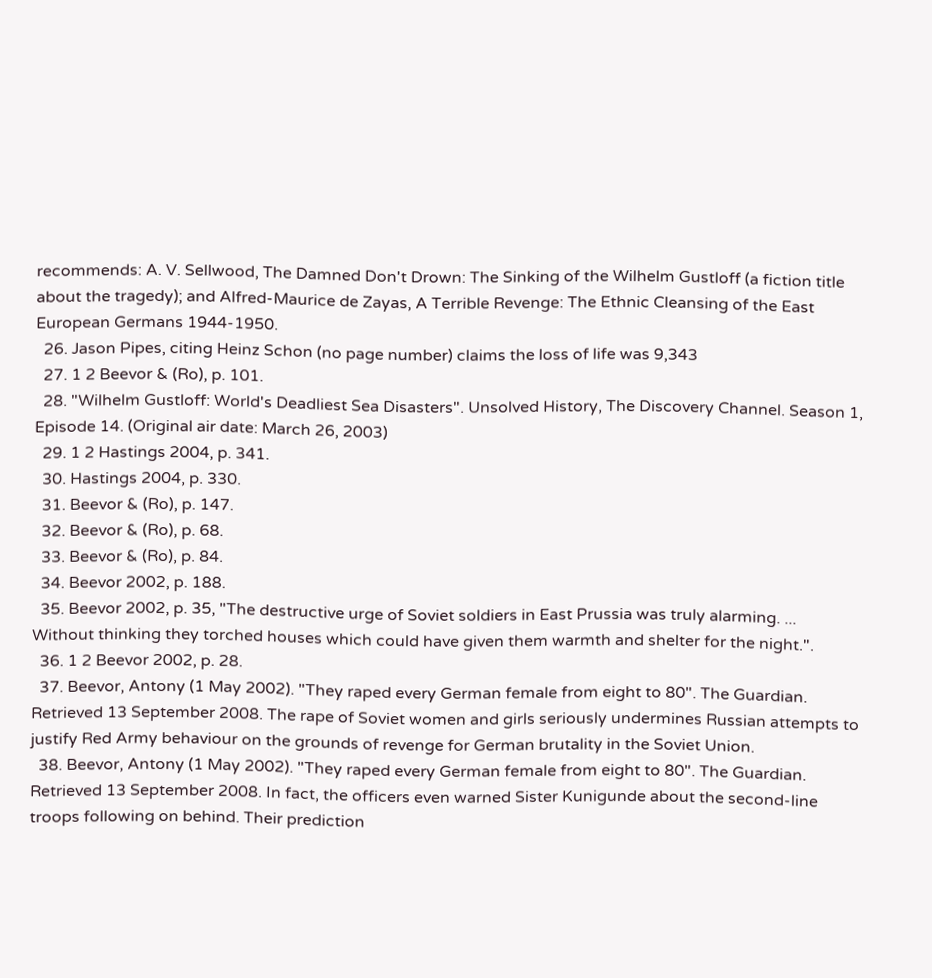recommends: A. V. Sellwood, The Damned Don't Drown: The Sinking of the Wilhelm Gustloff (a fiction title about the tragedy); and Alfred-Maurice de Zayas, A Terrible Revenge: The Ethnic Cleansing of the East European Germans 1944-1950.
  26. Jason Pipes, citing Heinz Schon (no page number) claims the loss of life was 9,343
  27. 1 2 Beevor & (Ro), p. 101.
  28. "Wilhelm Gustloff: World's Deadliest Sea Disasters". Unsolved History, The Discovery Channel. Season 1, Episode 14. (Original air date: March 26, 2003)
  29. 1 2 Hastings 2004, p. 341.
  30. Hastings 2004, p. 330.
  31. Beevor & (Ro), p. 147.
  32. Beevor & (Ro), p. 68.
  33. Beevor & (Ro), p. 84.
  34. Beevor 2002, p. 188.
  35. Beevor 2002, p. 35, "The destructive urge of Soviet soldiers in East Prussia was truly alarming. ... Without thinking they torched houses which could have given them warmth and shelter for the night.".
  36. 1 2 Beevor 2002, p. 28.
  37. Beevor, Antony (1 May 2002). "They raped every German female from eight to 80". The Guardian. Retrieved 13 September 2008. The rape of Soviet women and girls seriously undermines Russian attempts to justify Red Army behaviour on the grounds of revenge for German brutality in the Soviet Union.
  38. Beevor, Antony (1 May 2002). "They raped every German female from eight to 80". The Guardian. Retrieved 13 September 2008. In fact, the officers even warned Sister Kunigunde about the second-line troops following on behind. Their prediction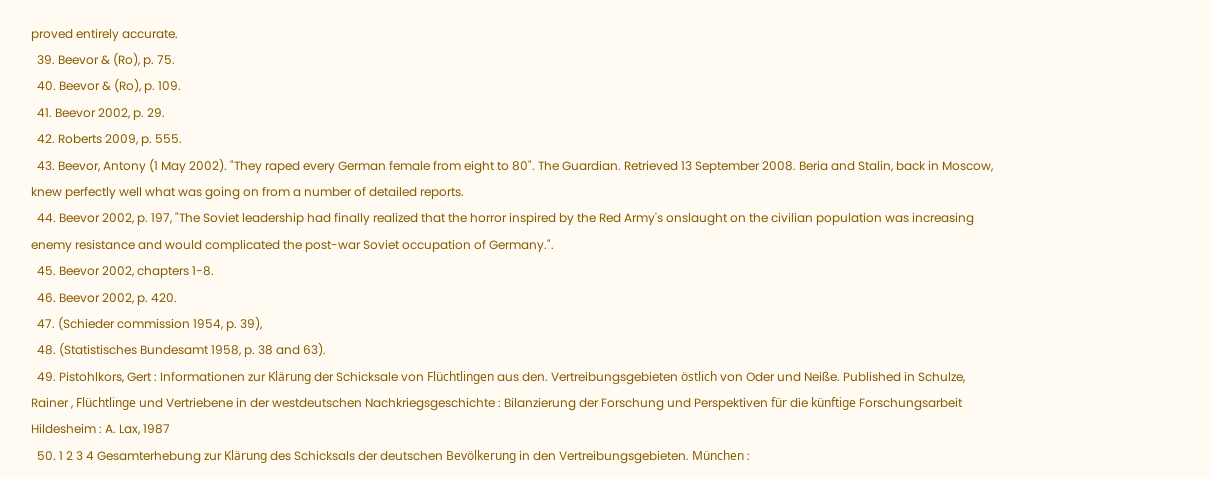proved entirely accurate.
  39. Beevor & (Ro), p. 75.
  40. Beevor & (Ro), p. 109.
  41. Beevor 2002, p. 29.
  42. Roberts 2009, p. 555.
  43. Beevor, Antony (1 May 2002). "They raped every German female from eight to 80". The Guardian. Retrieved 13 September 2008. Beria and Stalin, back in Moscow, knew perfectly well what was going on from a number of detailed reports.
  44. Beevor 2002, p. 197, "The Soviet leadership had finally realized that the horror inspired by the Red Army's onslaught on the civilian population was increasing enemy resistance and would complicated the post-war Soviet occupation of Germany.".
  45. Beevor 2002, chapters 1-8.
  46. Beevor 2002, p. 420.
  47. (Schieder commission 1954, p. 39),
  48. (Statistisches Bundesamt 1958, p. 38 and 63).
  49. Pistohlkors, Gert : Informationen zur Klärung der Schicksale von Flüchtlingen aus den. Vertreibungsgebieten östlich von Oder und Neiße. Published in Schulze, Rainer , Flüchtlinge und Vertriebene in der westdeutschen Nachkriegsgeschichte : Bilanzierung der Forschung und Perspektiven für die künftige Forschungsarbeit Hildesheim : A. Lax, 1987
  50. 1 2 3 4 Gesamterhebung zur Klärung des Schicksals der deutschen Bevölkerung in den Vertreibungsgebieten. München :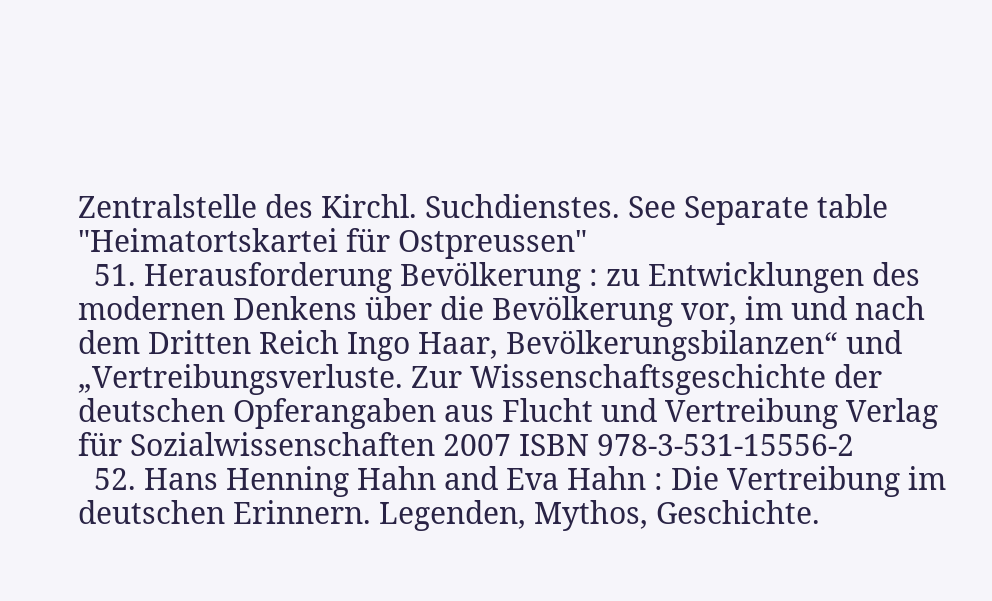Zentralstelle des Kirchl. Suchdienstes. See Separate table "Heimatortskartei für Ostpreussen"
  51. Herausforderung Bevölkerung : zu Entwicklungen des modernen Denkens über die Bevölkerung vor, im und nach dem Dritten Reich Ingo Haar, Bevölkerungsbilanzen“ und „Vertreibungsverluste. Zur Wissenschaftsgeschichte der deutschen Opferangaben aus Flucht und Vertreibung Verlag für Sozialwissenschaften 2007 ISBN 978-3-531-15556-2
  52. Hans Henning Hahn and Eva Hahn : Die Vertreibung im deutschen Erinnern. Legenden, Mythos, Geschichte.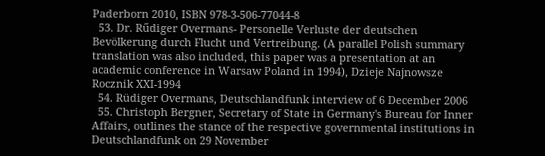Paderborn 2010, ISBN 978-3-506-77044-8
  53. Dr. Rűdiger Overmans- Personelle Verluste der deutschen Bevölkerung durch Flucht und Vertreibung. (A parallel Polish summary translation was also included, this paper was a presentation at an academic conference in Warsaw Poland in 1994), Dzieje Najnowsze Rocznik XXI-1994
  54. Rüdiger Overmans, Deutschlandfunk interview of 6 December 2006
  55. Christoph Bergner, Secretary of State in Germany's Bureau for Inner Affairs, outlines the stance of the respective governmental institutions in Deutschlandfunk on 29 November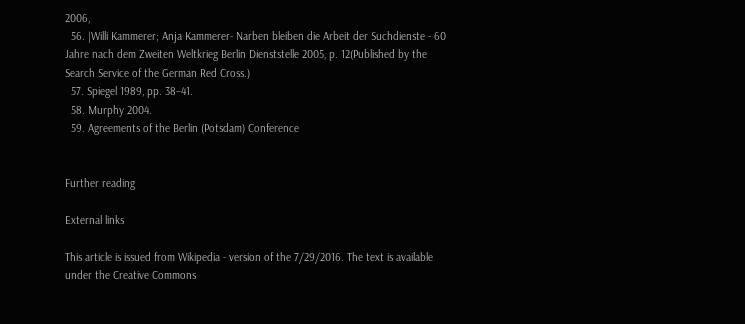2006,
  56. |Willi Kammerer; Anja Kammerer- Narben bleiben die Arbeit der Suchdienste - 60 Jahre nach dem Zweiten Weltkrieg Berlin Dienststelle 2005, p. 12(Published by the Search Service of the German Red Cross.)
  57. Spiegel 1989, pp. 38–41.
  58. Murphy 2004.
  59. Agreements of the Berlin (Potsdam) Conference


Further reading

External links

This article is issued from Wikipedia - version of the 7/29/2016. The text is available under the Creative Commons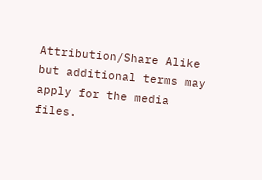Attribution/Share Alike but additional terms may apply for the media files.